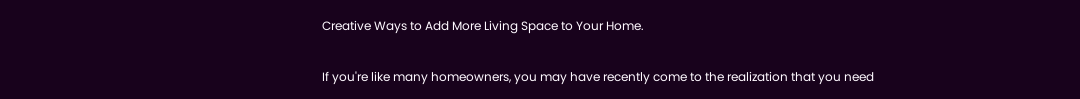Creative Ways to Add More Living Space to Your Home.

If you're like many homeowners, you may have recently come to the realization that you need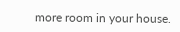more room in your house.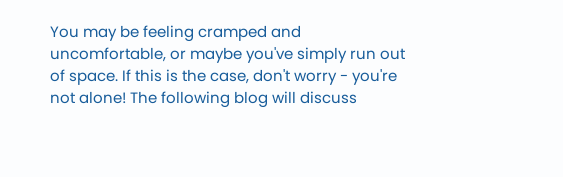You may be feeling cramped and uncomfortable, or maybe you've simply run out of space. If this is the case, don't worry - you're not alone! The following blog will discuss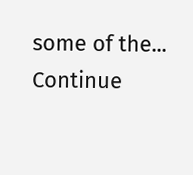some of the... Continue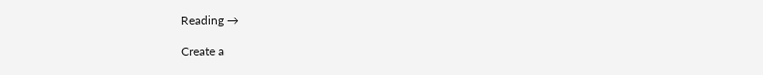Reading →

Create a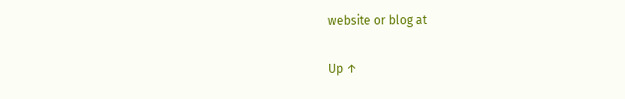website or blog at

Up ↑